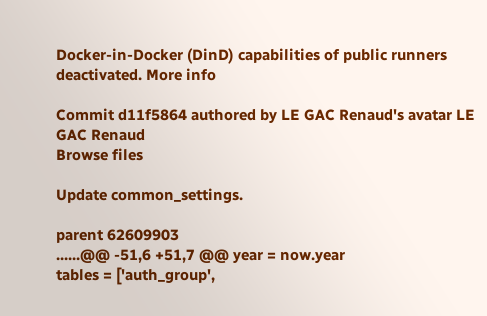Docker-in-Docker (DinD) capabilities of public runners deactivated. More info

Commit d11f5864 authored by LE GAC Renaud's avatar LE GAC Renaud
Browse files

Update common_settings.

parent 62609903
......@@ -51,6 +51,7 @@ year = now.year
tables = ['auth_group',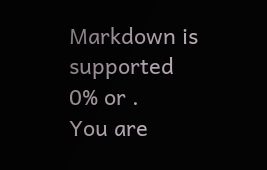Markdown is supported
0% or .
You are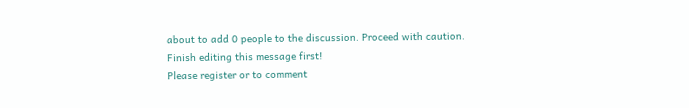about to add 0 people to the discussion. Proceed with caution.
Finish editing this message first!
Please register or to comment